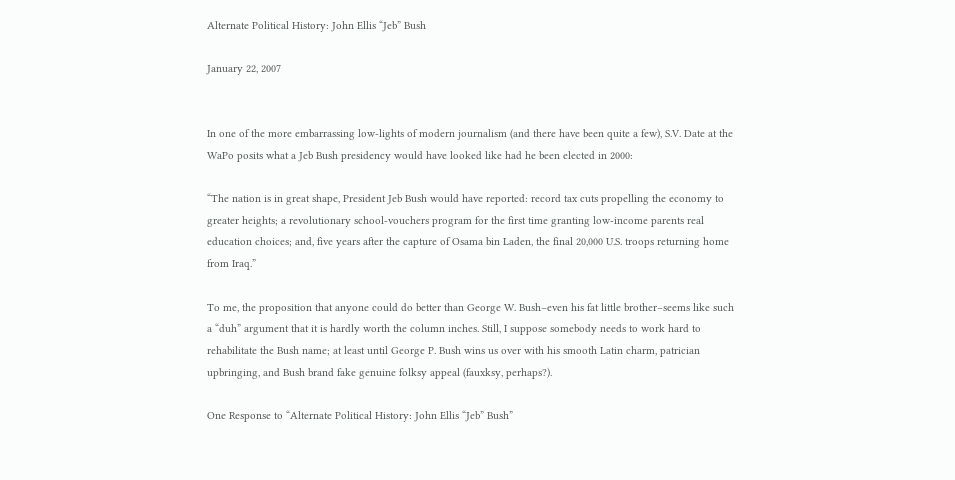Alternate Political History: John Ellis “Jeb” Bush

January 22, 2007


In one of the more embarrassing low-lights of modern journalism (and there have been quite a few), S.V. Date at the WaPo posits what a Jeb Bush presidency would have looked like had he been elected in 2000:

“The nation is in great shape, President Jeb Bush would have reported: record tax cuts propelling the economy to greater heights; a revolutionary school-vouchers program for the first time granting low-income parents real education choices; and, five years after the capture of Osama bin Laden, the final 20,000 U.S. troops returning home from Iraq.”

To me, the proposition that anyone could do better than George W. Bush–even his fat little brother–seems like such a “duh” argument that it is hardly worth the column inches. Still, I suppose somebody needs to work hard to rehabilitate the Bush name; at least until George P. Bush wins us over with his smooth Latin charm, patrician upbringing, and Bush brand fake genuine folksy appeal (fauxksy, perhaps?).

One Response to “Alternate Political History: John Ellis “Jeb” Bush”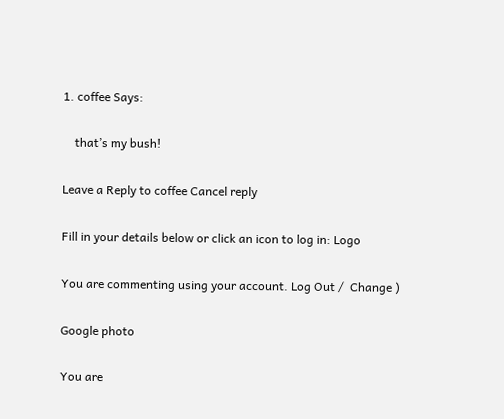1. coffee Says:

    that’s my bush!

Leave a Reply to coffee Cancel reply

Fill in your details below or click an icon to log in: Logo

You are commenting using your account. Log Out /  Change )

Google photo

You are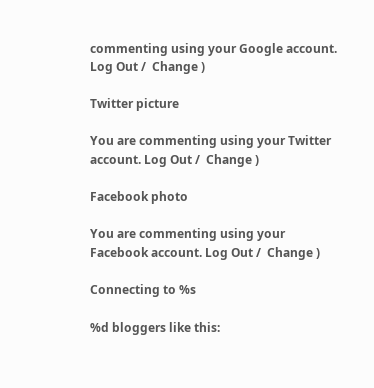commenting using your Google account. Log Out /  Change )

Twitter picture

You are commenting using your Twitter account. Log Out /  Change )

Facebook photo

You are commenting using your Facebook account. Log Out /  Change )

Connecting to %s

%d bloggers like this: